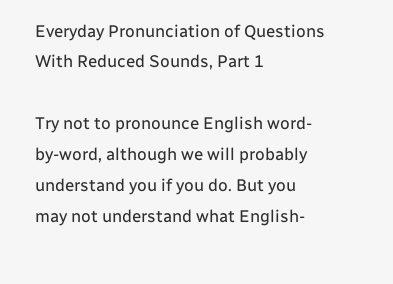Everyday Pronunciation of Questions With Reduced Sounds, Part 1

Try not to pronounce English word-by-word, although we will probably understand you if you do. But you may not understand what English-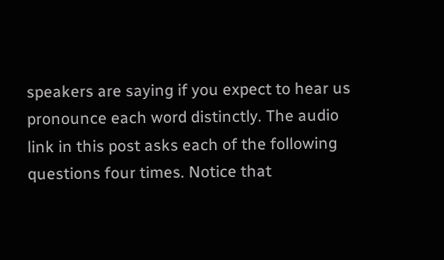speakers are saying if you expect to hear us pronounce each word distinctly. The audio link in this post asks each of the following questions four times. Notice that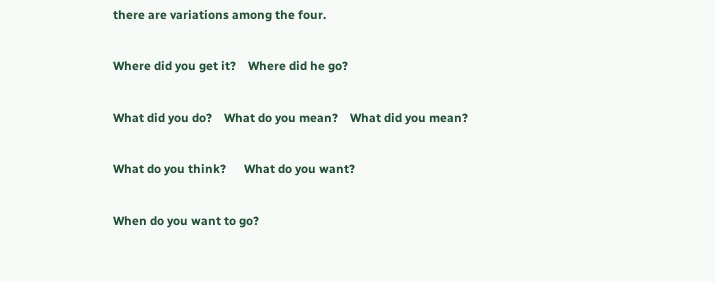there are variations among the four.

Where did you get it?    Where did he go?

What did you do?    What do you mean?    What did you mean?

What do you think?      What do you want?

When do you want to go?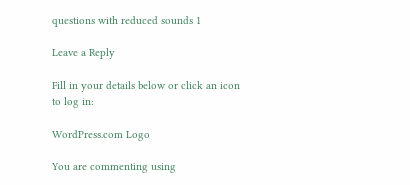questions with reduced sounds 1

Leave a Reply

Fill in your details below or click an icon to log in:

WordPress.com Logo

You are commenting using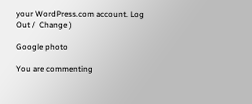your WordPress.com account. Log Out /  Change )

Google photo

You are commenting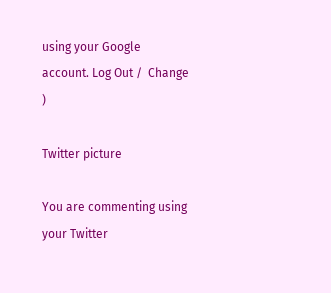using your Google account. Log Out /  Change )

Twitter picture

You are commenting using your Twitter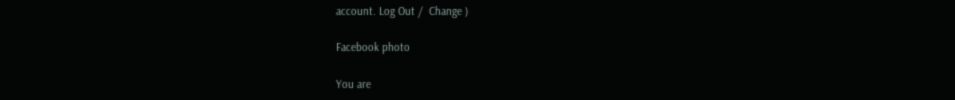account. Log Out /  Change )

Facebook photo

You are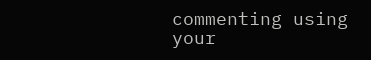commenting using your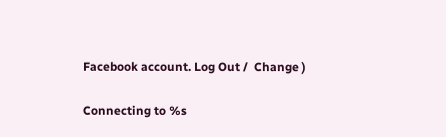Facebook account. Log Out /  Change )

Connecting to %s